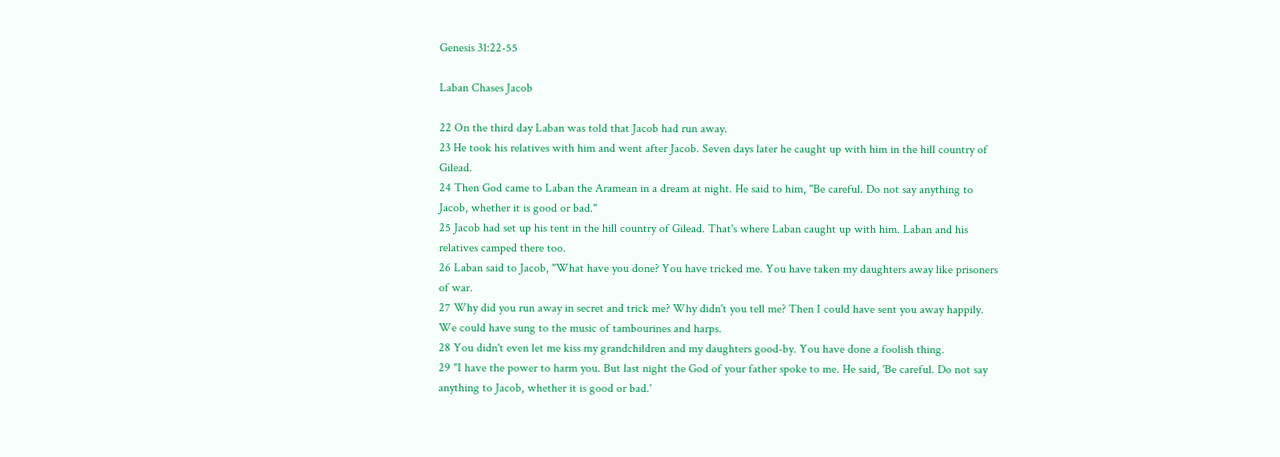Genesis 31:22-55

Laban Chases Jacob

22 On the third day Laban was told that Jacob had run away.
23 He took his relatives with him and went after Jacob. Seven days later he caught up with him in the hill country of Gilead.
24 Then God came to Laban the Aramean in a dream at night. He said to him, "Be careful. Do not say anything to Jacob, whether it is good or bad."
25 Jacob had set up his tent in the hill country of Gilead. That's where Laban caught up with him. Laban and his relatives camped there too.
26 Laban said to Jacob, "What have you done? You have tricked me. You have taken my daughters away like prisoners of war.
27 Why did you run away in secret and trick me? Why didn't you tell me? Then I could have sent you away happily. We could have sung to the music of tambourines and harps.
28 You didn't even let me kiss my grandchildren and my daughters good-by. You have done a foolish thing.
29 "I have the power to harm you. But last night the God of your father spoke to me. He said, 'Be careful. Do not say anything to Jacob, whether it is good or bad.'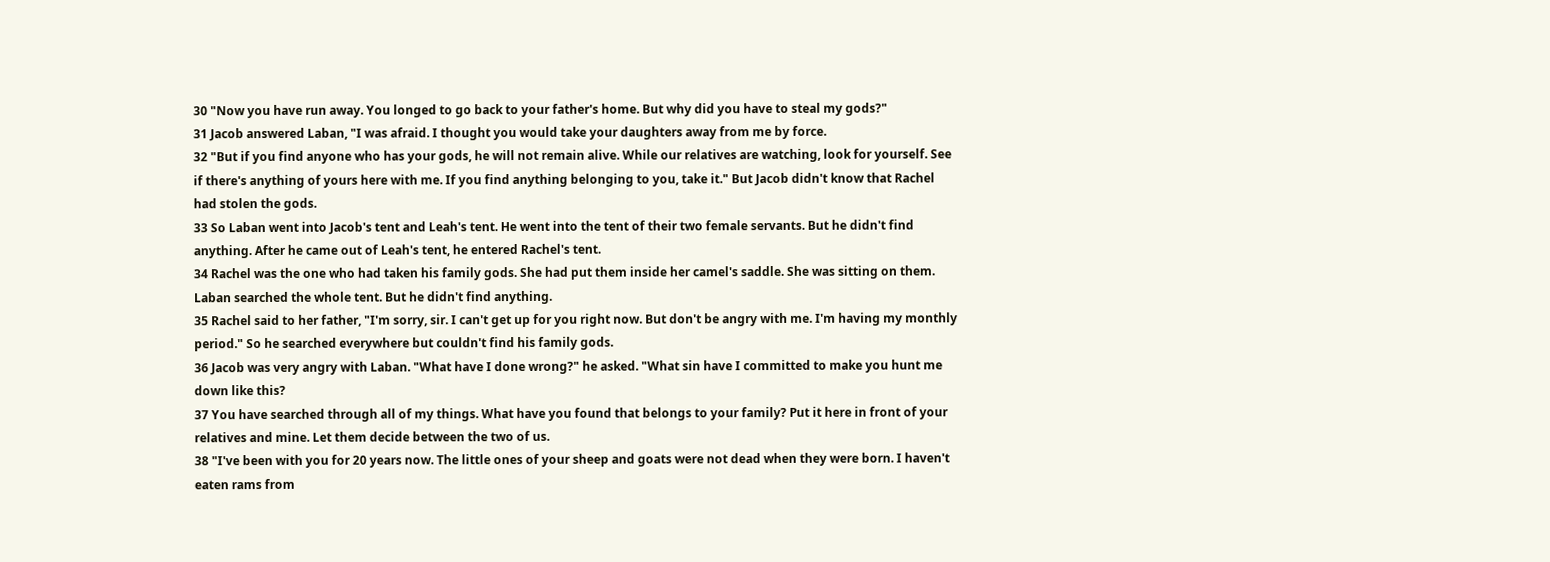30 "Now you have run away. You longed to go back to your father's home. But why did you have to steal my gods?"
31 Jacob answered Laban, "I was afraid. I thought you would take your daughters away from me by force.
32 "But if you find anyone who has your gods, he will not remain alive. While our relatives are watching, look for yourself. See if there's anything of yours here with me. If you find anything belonging to you, take it." But Jacob didn't know that Rachel had stolen the gods.
33 So Laban went into Jacob's tent and Leah's tent. He went into the tent of their two female servants. But he didn't find anything. After he came out of Leah's tent, he entered Rachel's tent.
34 Rachel was the one who had taken his family gods. She had put them inside her camel's saddle. She was sitting on them. Laban searched the whole tent. But he didn't find anything.
35 Rachel said to her father, "I'm sorry, sir. I can't get up for you right now. But don't be angry with me. I'm having my monthly period." So he searched everywhere but couldn't find his family gods.
36 Jacob was very angry with Laban. "What have I done wrong?" he asked. "What sin have I committed to make you hunt me down like this?
37 You have searched through all of my things. What have you found that belongs to your family? Put it here in front of your relatives and mine. Let them decide between the two of us.
38 "I've been with you for 20 years now. The little ones of your sheep and goats were not dead when they were born. I haven't eaten rams from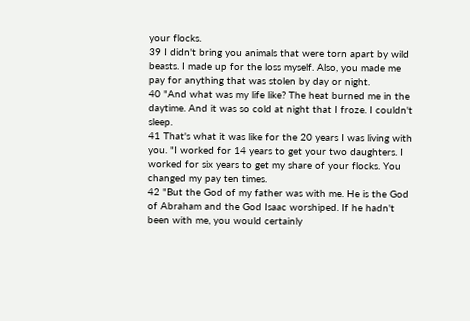your flocks.
39 I didn't bring you animals that were torn apart by wild beasts. I made up for the loss myself. Also, you made me pay for anything that was stolen by day or night.
40 "And what was my life like? The heat burned me in the daytime. And it was so cold at night that I froze. I couldn't sleep.
41 That's what it was like for the 20 years I was living with you. "I worked for 14 years to get your two daughters. I worked for six years to get my share of your flocks. You changed my pay ten times.
42 "But the God of my father was with me. He is the God of Abraham and the God Isaac worshiped. If he hadn't been with me, you would certainly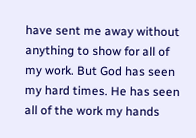have sent me away without anything to show for all of my work. But God has seen my hard times. He has seen all of the work my hands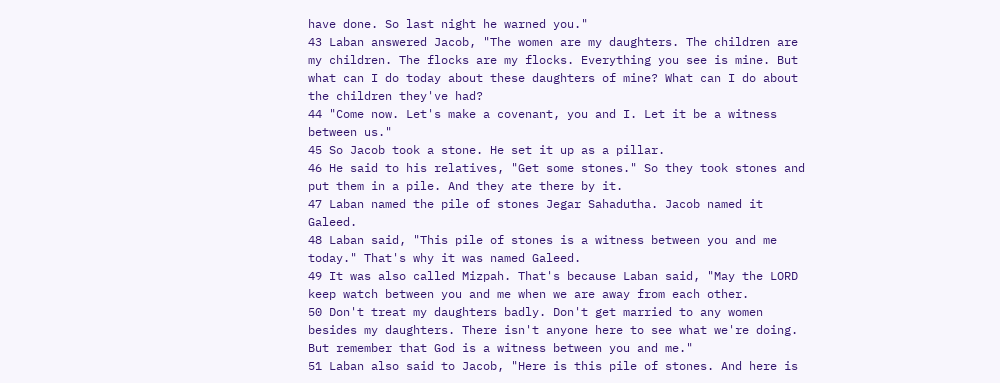have done. So last night he warned you."
43 Laban answered Jacob, "The women are my daughters. The children are my children. The flocks are my flocks. Everything you see is mine. But what can I do today about these daughters of mine? What can I do about the children they've had?
44 "Come now. Let's make a covenant, you and I. Let it be a witness between us."
45 So Jacob took a stone. He set it up as a pillar.
46 He said to his relatives, "Get some stones." So they took stones and put them in a pile. And they ate there by it.
47 Laban named the pile of stones Jegar Sahadutha. Jacob named it Galeed.
48 Laban said, "This pile of stones is a witness between you and me today." That's why it was named Galeed.
49 It was also called Mizpah. That's because Laban said, "May the LORD keep watch between you and me when we are away from each other.
50 Don't treat my daughters badly. Don't get married to any women besides my daughters. There isn't anyone here to see what we're doing. But remember that God is a witness between you and me."
51 Laban also said to Jacob, "Here is this pile of stones. And here is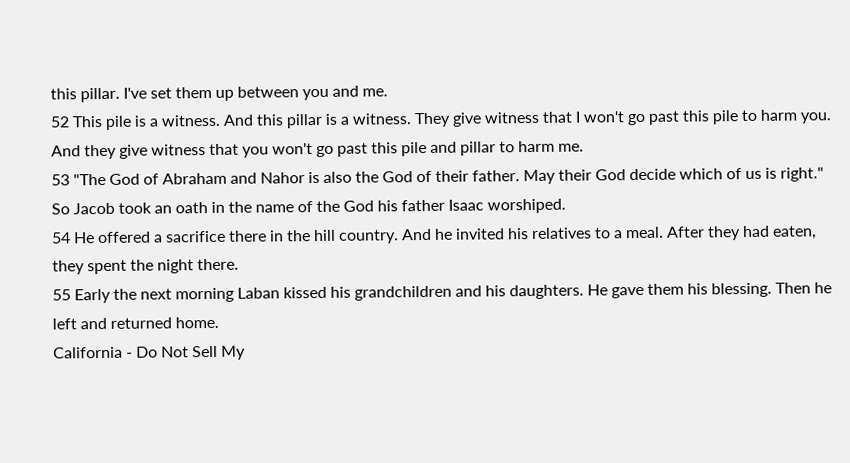this pillar. I've set them up between you and me.
52 This pile is a witness. And this pillar is a witness. They give witness that I won't go past this pile to harm you. And they give witness that you won't go past this pile and pillar to harm me.
53 "The God of Abraham and Nahor is also the God of their father. May their God decide which of us is right." So Jacob took an oath in the name of the God his father Isaac worshiped.
54 He offered a sacrifice there in the hill country. And he invited his relatives to a meal. After they had eaten, they spent the night there.
55 Early the next morning Laban kissed his grandchildren and his daughters. He gave them his blessing. Then he left and returned home.
California - Do Not Sell My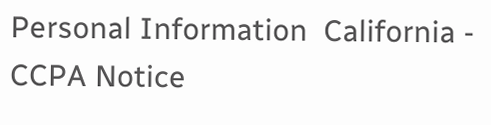Personal Information  California - CCPA Notice